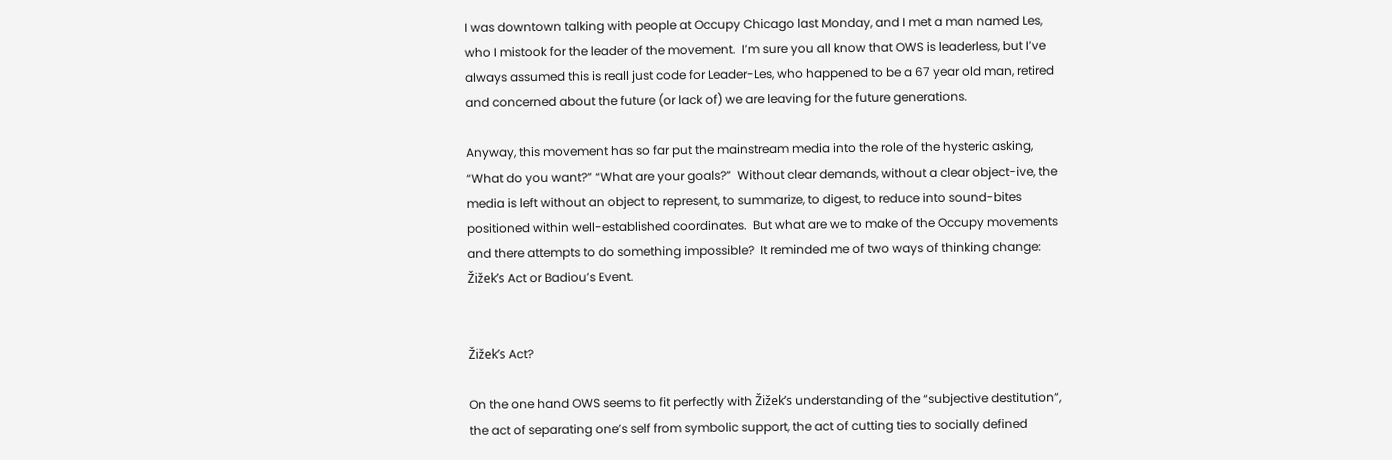I was downtown talking with people at Occupy Chicago last Monday, and I met a man named Les, who I mistook for the leader of the movement.  I’m sure you all know that OWS is leaderless, but I’ve always assumed this is reall just code for Leader-Les, who happened to be a 67 year old man, retired and concerned about the future (or lack of) we are leaving for the future generations.

Anyway, this movement has so far put the mainstream media into the role of the hysteric asking, “What do you want?” “What are your goals?”  Without clear demands, without a clear object-ive, the media is left without an object to represent, to summarize, to digest, to reduce into sound-bites positioned within well-established coordinates.  But what are we to make of the Occupy movements and there attempts to do something impossible?  It reminded me of two ways of thinking change: Žižek’s Act or Badiou’s Event.


Žižek’s Act?

On the one hand OWS seems to fit perfectly with Žižek’s understanding of the “subjective destitution”, the act of separating one’s self from symbolic support, the act of cutting ties to socially defined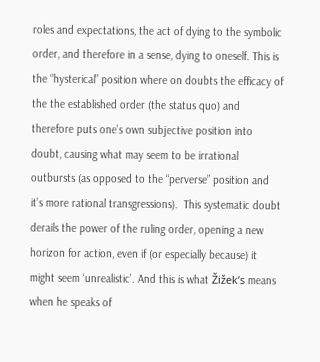roles and expectations, the act of dying to the symbolic order, and therefore in a sense, dying to oneself. This is the “hysterical” position where on doubts the efficacy of the the established order (the status quo) and therefore puts one’s own subjective position into doubt, causing what may seem to be irrational outbursts (as opposed to the “perverse” position and it’s more rational transgressions).  This systematic doubt derails the power of the ruling order, opening a new horizon for action, even if (or especially because) it might seem ‘unrealistic’. And this is what Žižek’s means when he speaks of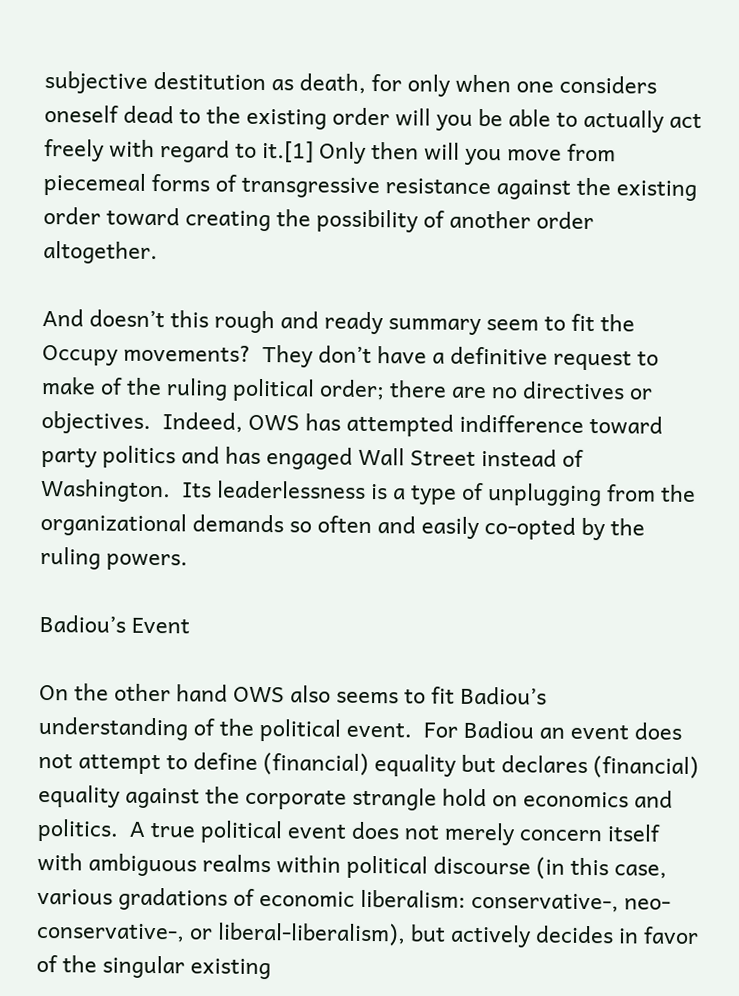subjective destitution as death, for only when one considers oneself dead to the existing order will you be able to actually act freely with regard to it.[1] Only then will you move from piecemeal forms of transgressive resistance against the existing order toward creating the possibility of another order altogether.

And doesn’t this rough and ready summary seem to fit the Occupy movements?  They don’t have a definitive request to make of the ruling political order; there are no directives or objectives.  Indeed, OWS has attempted indifference toward party politics and has engaged Wall Street instead of Washington.  Its leaderlessness is a type of unplugging from the organizational demands so often and easily co-opted by the ruling powers.

Badiou’s Event

On the other hand OWS also seems to fit Badiou’s understanding of the political event.  For Badiou an event does not attempt to define (financial) equality but declares (financial) equality against the corporate strangle hold on economics and politics.  A true political event does not merely concern itself with ambiguous realms within political discourse (in this case, various gradations of economic liberalism: conservative-, neo-conservative-, or liberal-liberalism), but actively decides in favor of the singular existing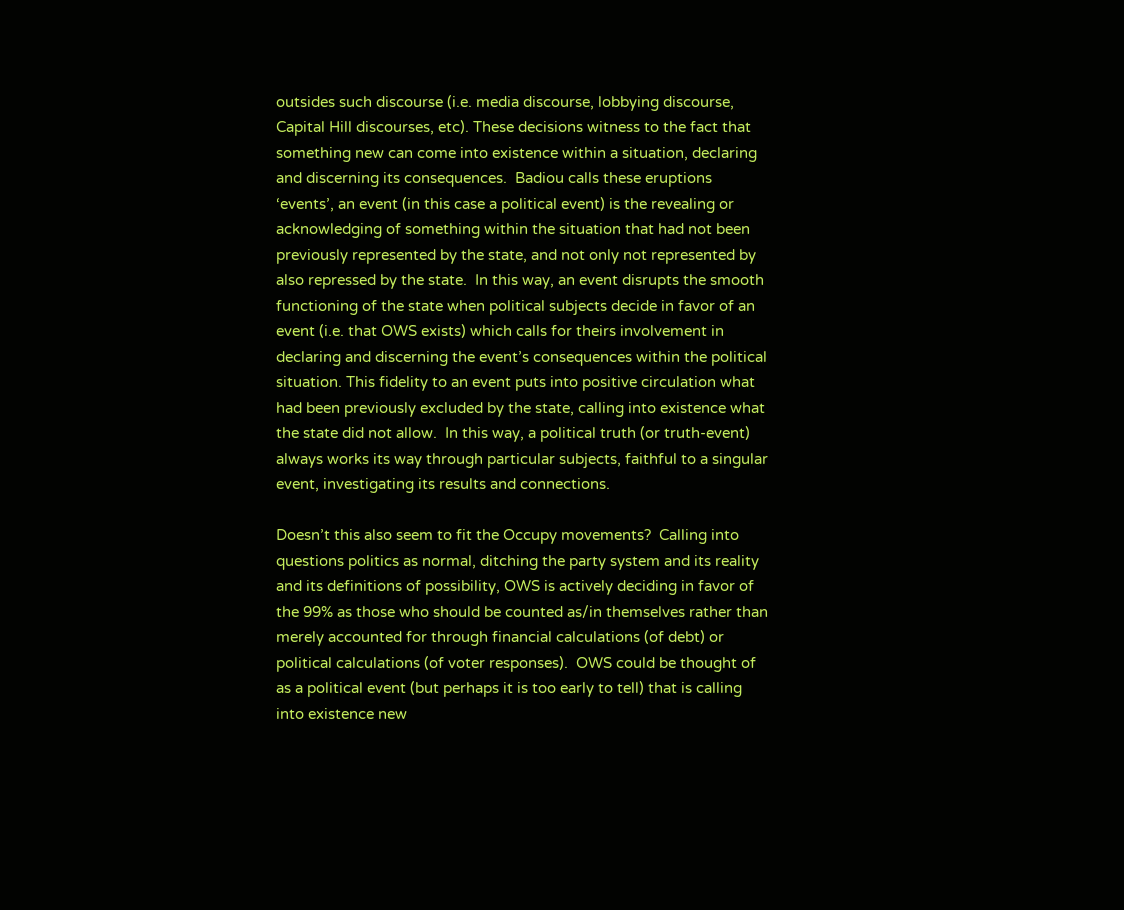outsides such discourse (i.e. media discourse, lobbying discourse, Capital Hill discourses, etc). These decisions witness to the fact that something new can come into existence within a situation, declaring and discerning its consequences.  Badiou calls these eruptions ‘events’, an event (in this case a political event) is the revealing or acknowledging of something within the situation that had not been previously represented by the state, and not only not represented by also repressed by the state.  In this way, an event disrupts the smooth functioning of the state when political subjects decide in favor of an event (i.e. that OWS exists) which calls for theirs involvement in declaring and discerning the event’s consequences within the political situation. This fidelity to an event puts into positive circulation what had been previously excluded by the state, calling into existence what the state did not allow.  In this way, a political truth (or truth-event) always works its way through particular subjects, faithful to a singular event, investigating its results and connections.

Doesn’t this also seem to fit the Occupy movements?  Calling into questions politics as normal, ditching the party system and its reality and its definitions of possibility, OWS is actively deciding in favor of the 99% as those who should be counted as/in themselves rather than merely accounted for through financial calculations (of debt) or political calculations (of voter responses).  OWS could be thought of as a political event (but perhaps it is too early to tell) that is calling into existence new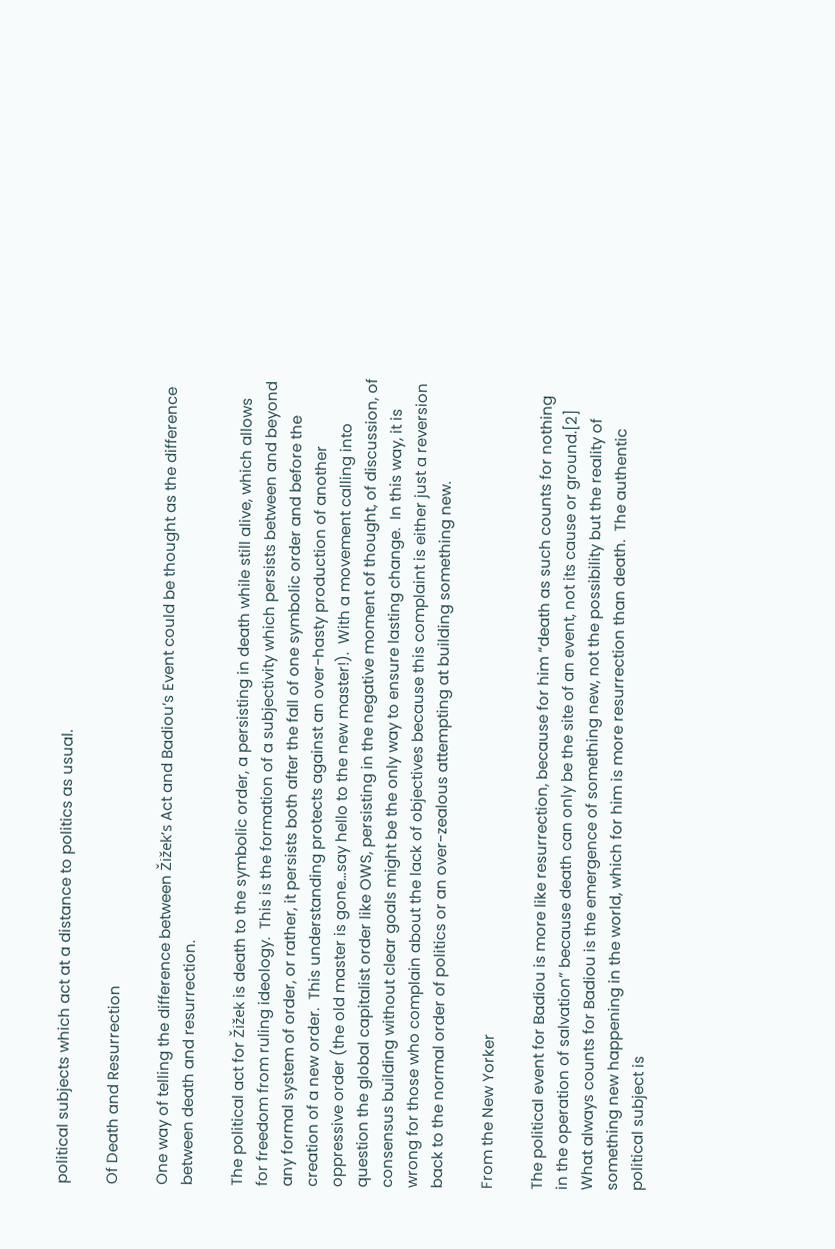political subjects which act at a distance to politics as usual.

Of Death and Resurrection

One way of telling the difference between Žižek’s Act and Badiou’s Event could be thought as the difference between death and resurrection.

The political act for Žižek is death to the symbolic order, a persisting in death while still alive, which allows for freedom from ruling ideology.  This is the formation of a subjectivity which persists between and beyond any formal system of order, or rather, it persists both after the fall of one symbolic order and before the creation of a new order.  This understanding protects against an over-hasty production of another oppressive order (the old master is gone…say hello to the new master!).  With a movement calling into question the global capitalist order like OWS, persisting in the negative moment of thought, of discussion, of consensus building without clear goals might be the only way to ensure lasting change.  In this way, it is wrong for those who complain about the lack of objectives because this complaint is either just a reversion back to the normal order of politics or an over-zealous attempting at building something new.

From the New Yorker

The political event for Badiou is more like resurrection, because for him “death as such counts for nothing in the operation of salvation” because death can only be the site of an event, not its cause or ground.[2]  What always counts for Badiou is the emergence of something new, not the possibility but the reality of something new happening in the world, which for him is more resurrection than death.  The authentic political subject is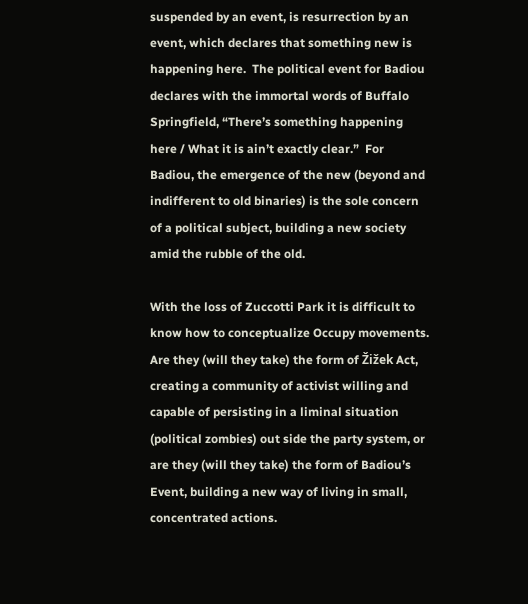suspended by an event, is resurrection by an event, which declares that something new is happening here.  The political event for Badiou declares with the immortal words of Buffalo Springfield, “There’s something happening here / What it is ain’t exactly clear.”  For Badiou, the emergence of the new (beyond and indifferent to old binaries) is the sole concern of a political subject, building a new society amid the rubble of the old.

With the loss of Zuccotti Park it is difficult to know how to conceptualize Occupy movements.  Are they (will they take) the form of Žižek Act, creating a community of activist willing and capable of persisting in a liminal situation (political zombies) out side the party system, or are they (will they take) the form of Badiou’s Event, building a new way of living in small, concentrated actions.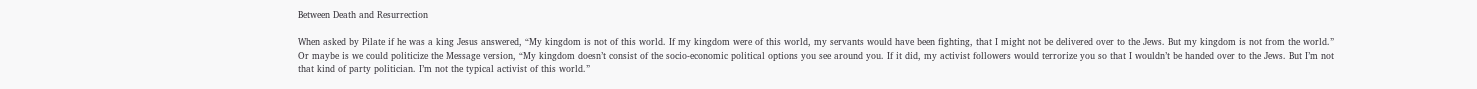Between Death and Resurrection

When asked by Pilate if he was a king Jesus answered, “My kingdom is not of this world. If my kingdom were of this world, my servants would have been fighting, that I might not be delivered over to the Jews. But my kingdom is not from the world.”  Or maybe is we could politicize the Message version, “My kingdom doesn’t consist of the socio-economic political options you see around you. If it did, my activist followers would terrorize you so that I wouldn’t be handed over to the Jews. But I’m not that kind of party politician. I’m not the typical activist of this world.”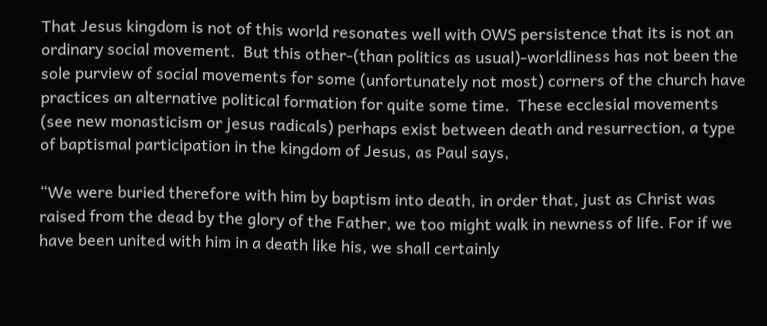That Jesus kingdom is not of this world resonates well with OWS persistence that its is not an ordinary social movement.  But this other-(than politics as usual)-worldliness has not been the sole purview of social movements for some (unfortunately not most) corners of the church have practices an alternative political formation for quite some time.  These ecclesial movements (see new monasticism or jesus radicals) perhaps exist between death and resurrection, a type of baptismal participation in the kingdom of Jesus, as Paul says,

“We were buried therefore with him by baptism into death, in order that, just as Christ was raised from the dead by the glory of the Father, we too might walk in newness of life. For if we have been united with him in a death like his, we shall certainly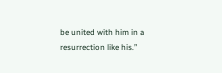be united with him in a resurrection like his.”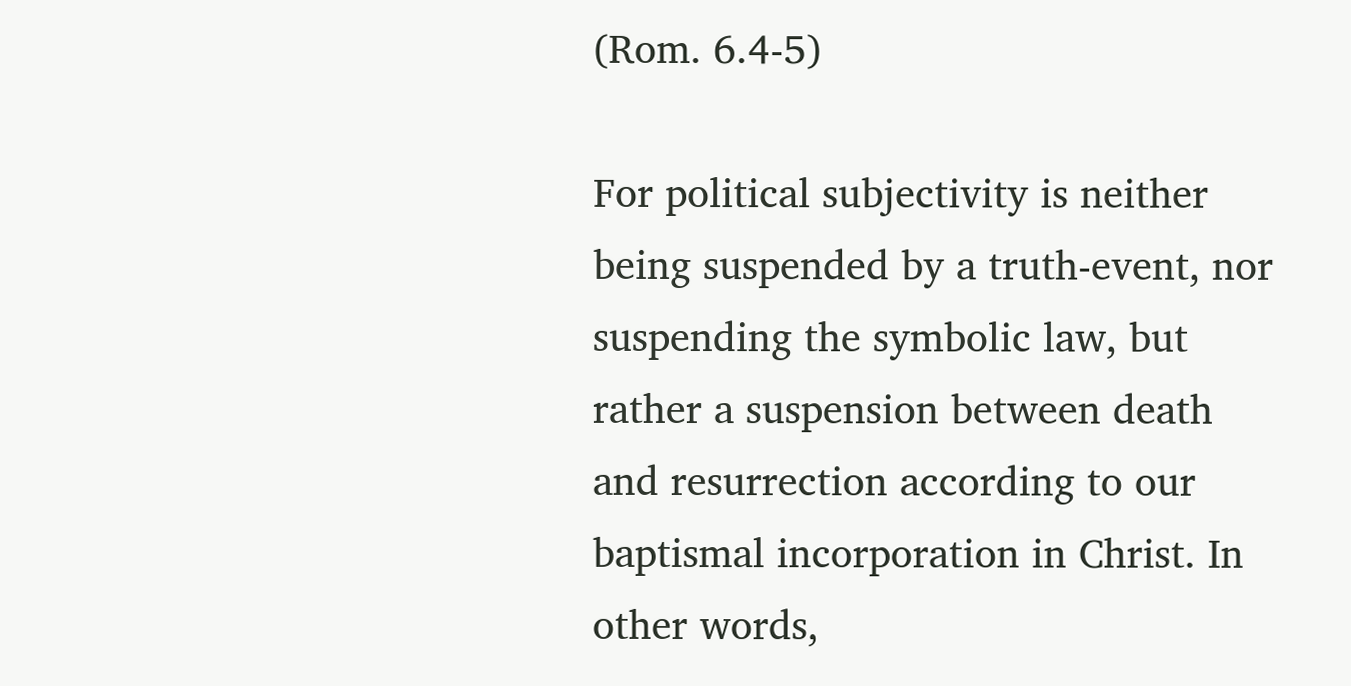(Rom. 6.4-5)

For political subjectivity is neither being suspended by a truth-event, nor suspending the symbolic law, but rather a suspension between death and resurrection according to our baptismal incorporation in Christ. In other words,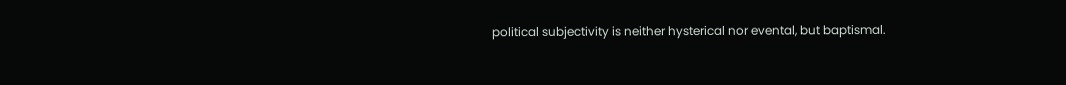political subjectivity is neither hysterical nor evental, but baptismal.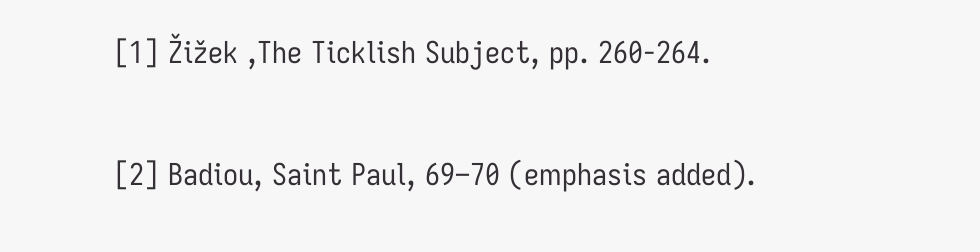[1] Žižek ,The Ticklish Subject, pp. 260-264.

[2] Badiou, Saint Paul, 69–70 (emphasis added).